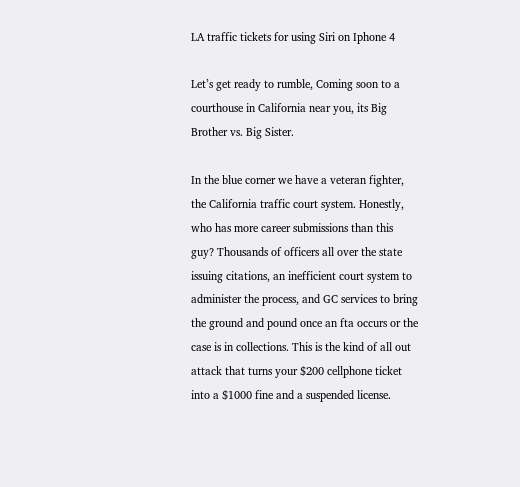LA traffic tickets for using Siri on Iphone 4

Let’s get ready to rumble, Coming soon to a courthouse in California near you, its Big Brother vs. Big Sister.

In the blue corner we have a veteran fighter, the California traffic court system. Honestly, who has more career submissions than this guy? Thousands of officers all over the state issuing citations, an inefficient court system to administer the process, and GC services to bring the ground and pound once an fta occurs or the case is in collections. This is the kind of all out attack that turns your $200 cellphone ticket into a $1000 fine and a suspended license.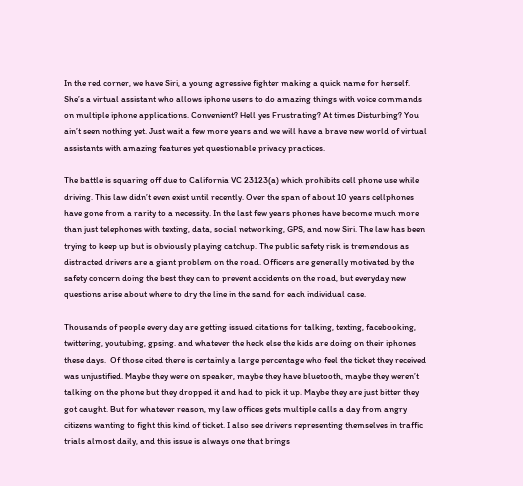In the red corner, we have Siri, a young agressive fighter making a quick name for herself. She’s a virtual assistant who allows iphone users to do amazing things with voice commands on multiple iphone applications. Convenient? Hell yes Frustrating? At times Disturbing? You ain’t seen nothing yet. Just wait a few more years and we will have a brave new world of virtual assistants with amazing features yet questionable privacy practices.

The battle is squaring off due to California VC 23123(a) which prohibits cell phone use while driving. This law didn’t even exist until recently. Over the span of about 10 years cellphones have gone from a rarity to a necessity. In the last few years phones have become much more than just telephones with texting, data, social networking, GPS, and now Siri. The law has been trying to keep up but is obviously playing catchup. The public safety risk is tremendous as distracted drivers are a giant problem on the road. Officers are generally motivated by the safety concern doing the best they can to prevent accidents on the road, but everyday new questions arise about where to dry the line in the sand for each individual case.

Thousands of people every day are getting issued citations for talking, texting, facebooking, twittering, youtubing, gpsing. and whatever the heck else the kids are doing on their iphones these days.  Of those cited there is certainly a large percentage who feel the ticket they received was unjustified. Maybe they were on speaker, maybe they have bluetooth, maybe they weren’t talking on the phone but they dropped it and had to pick it up. Maybe they are just bitter they got caught. But for whatever reason, my law offices gets multiple calls a day from angry citizens wanting to fight this kind of ticket. I also see drivers representing themselves in traffic trials almost daily, and this issue is always one that brings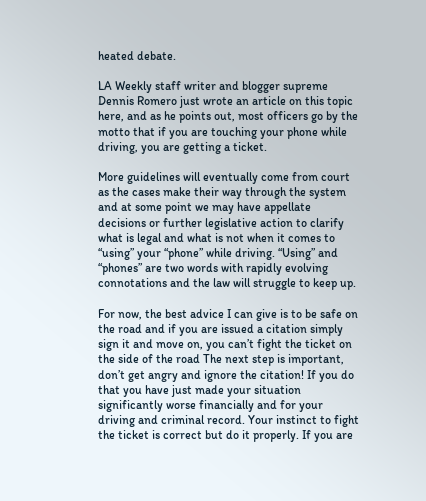heated debate.

LA Weekly staff writer and blogger supreme Dennis Romero just wrote an article on this topic here, and as he points out, most officers go by the motto that if you are touching your phone while driving, you are getting a ticket.

More guidelines will eventually come from court as the cases make their way through the system and at some point we may have appellate decisions or further legislative action to clarify what is legal and what is not when it comes to “using” your “phone” while driving. “Using” and “phones” are two words with rapidly evolving connotations and the law will struggle to keep up.

For now, the best advice I can give is to be safe on the road and if you are issued a citation simply sign it and move on, you can’t fight the ticket on the side of the road The next step is important, don’t get angry and ignore the citation! If you do that you have just made your situation significantly worse financially and for your driving and criminal record. Your instinct to fight the ticket is correct but do it properly. If you are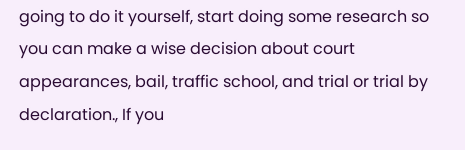going to do it yourself, start doing some research so you can make a wise decision about court appearances, bail, traffic school, and trial or trial by declaration., If you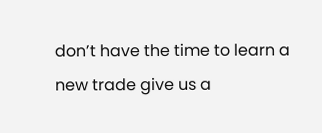don’t have the time to learn a new trade give us a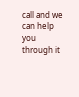call and we can help you through it